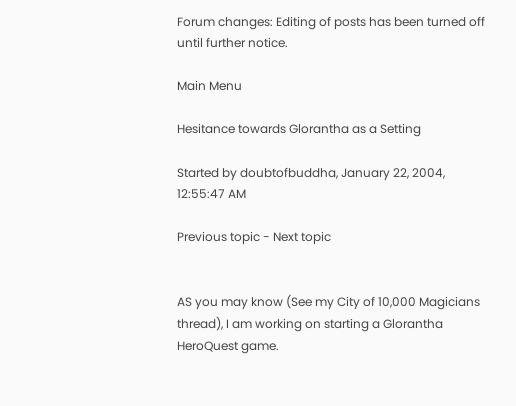Forum changes: Editing of posts has been turned off until further notice.

Main Menu

Hesitance towards Glorantha as a Setting

Started by doubtofbuddha, January 22, 2004, 12:55:47 AM

Previous topic - Next topic


AS you may know (See my City of 10,000 Magicians thread), I am working on starting a Glorantha HeroQuest game.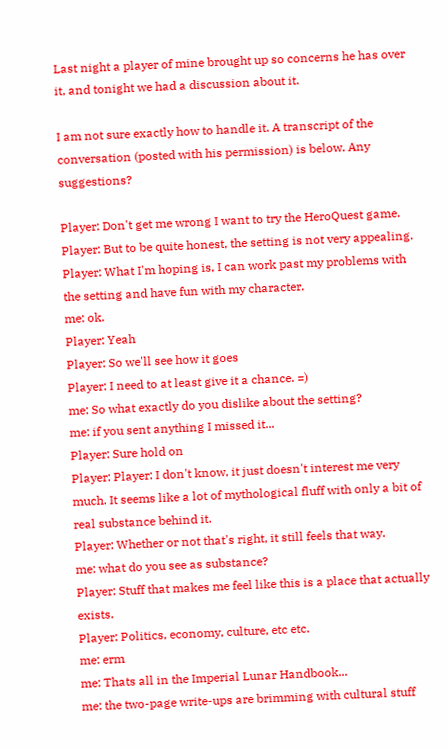Last night a player of mine brought up so concerns he has over it, and tonight we had a discussion about it.

I am not sure exactly how to handle it. A transcript of the conversation (posted with his permission) is below. Any suggestions?

Player: Don't get me wrong I want to try the HeroQuest game.
Player: But to be quite honest, the setting is not very appealing.
Player: What I'm hoping is, I can work past my problems with the setting and have fun with my character.
me: ok.
Player: Yeah
Player: So we'll see how it goes
Player: I need to at least give it a chance. =)
me: So what exactly do you dislike about the setting?
me: if you sent anything I missed it...
Player: Sure hold on
Player: Player: I don't know, it just doesn't interest me very much. It seems like a lot of mythological fluff with only a bit of real substance behind it.
Player: Whether or not that's right, it still feels that way.
me: what do you see as substance?
Player: Stuff that makes me feel like this is a place that actually exists.
Player: Politics, economy, culture, etc etc.
me: erm
me: Thats all in the Imperial Lunar Handbook...
me: the two-page write-ups are brimming with cultural stuff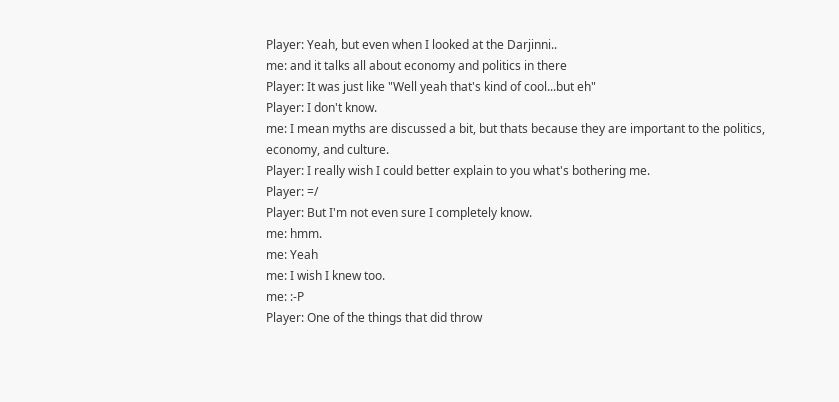Player: Yeah, but even when I looked at the Darjinni..
me: and it talks all about economy and politics in there
Player: It was just like "Well yeah that's kind of cool...but eh"
Player: I don't know.
me: I mean myths are discussed a bit, but thats because they are important to the politics, economy, and culture.
Player: I really wish I could better explain to you what's bothering me.
Player: =/
Player: But I'm not even sure I completely know.
me: hmm.
me: Yeah
me: I wish I knew too.
me: :-P
Player: One of the things that did throw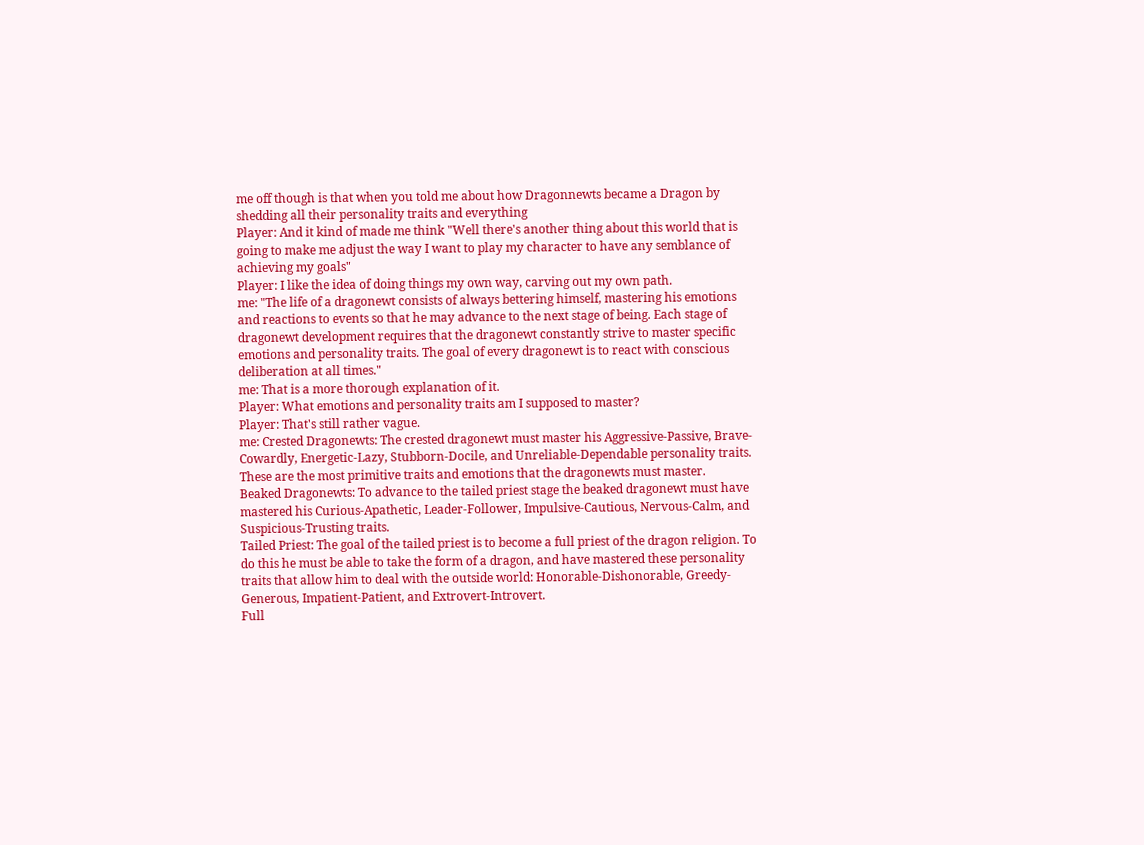me off though is that when you told me about how Dragonnewts became a Dragon by shedding all their personality traits and everything
Player: And it kind of made me think "Well there's another thing about this world that is going to make me adjust the way I want to play my character to have any semblance of achieving my goals"
Player: I like the idea of doing things my own way, carving out my own path.
me: "The life of a dragonewt consists of always bettering himself, mastering his emotions and reactions to events so that he may advance to the next stage of being. Each stage of dragonewt development requires that the dragonewt constantly strive to master specific emotions and personality traits. The goal of every dragonewt is to react with conscious deliberation at all times."
me: That is a more thorough explanation of it.
Player: What emotions and personality traits am I supposed to master?
Player: That's still rather vague.
me: Crested Dragonewts: The crested dragonewt must master his Aggressive-Passive, Brave-Cowardly, Energetic-Lazy, Stubborn-Docile, and Unreliable-Dependable personality traits. These are the most primitive traits and emotions that the dragonewts must master.
Beaked Dragonewts: To advance to the tailed priest stage the beaked dragonewt must have mastered his Curious-Apathetic, Leader-Follower, Impulsive-Cautious, Nervous-Calm, and Suspicious-Trusting traits.
Tailed Priest: The goal of the tailed priest is to become a full priest of the dragon religion. To do this he must be able to take the form of a dragon, and have mastered these personality traits that allow him to deal with the outside world: Honorable-Dishonorable, Greedy-Generous, Impatient-Patient, and Extrovert-Introvert.
Full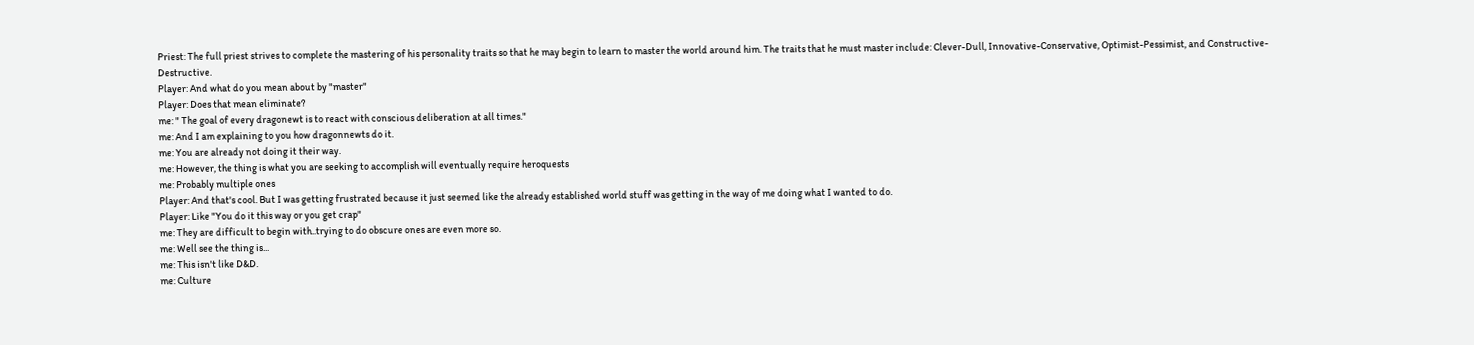Priest: The full priest strives to complete the mastering of his personality traits so that he may begin to learn to master the world around him. The traits that he must master include: Clever-Dull, Innovative-Conservative, Optimist-Pessimist, and Constructive-Destructive.
Player: And what do you mean about by "master"
Player: Does that mean eliminate?
me: " The goal of every dragonewt is to react with conscious deliberation at all times."
me: And I am explaining to you how dragonnewts do it.
me: You are already not doing it their way.
me: However, the thing is what you are seeking to accomplish will eventually require heroquests
me: Probably multiple ones
Player: And that's cool. But I was getting frustrated because it just seemed like the already established world stuff was getting in the way of me doing what I wanted to do.
Player: Like "You do it this way or you get crap"
me: They are difficult to begin with..trying to do obscure ones are even more so.
me: Well see the thing is...
me: This isn't like D&D.
me: Culture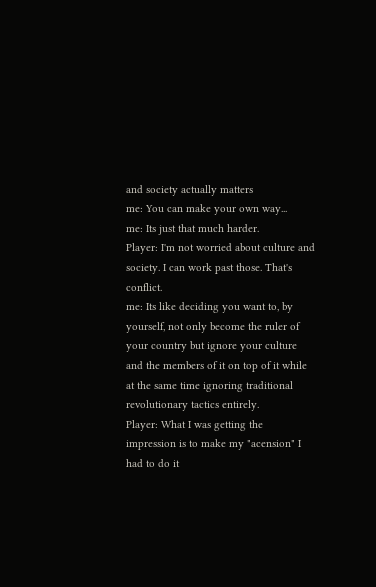and society actually matters
me: You can make your own way...
me: Its just that much harder.
Player: I'm not worried about culture and society. I can work past those. That's conflict.
me: Its like deciding you want to, by yourself, not only become the ruler of your country but ignore your culture and the members of it on top of it while at the same time ignoring traditional revolutionary tactics entirely.
Player: What I was getting the impression is to make my "acension" I had to do it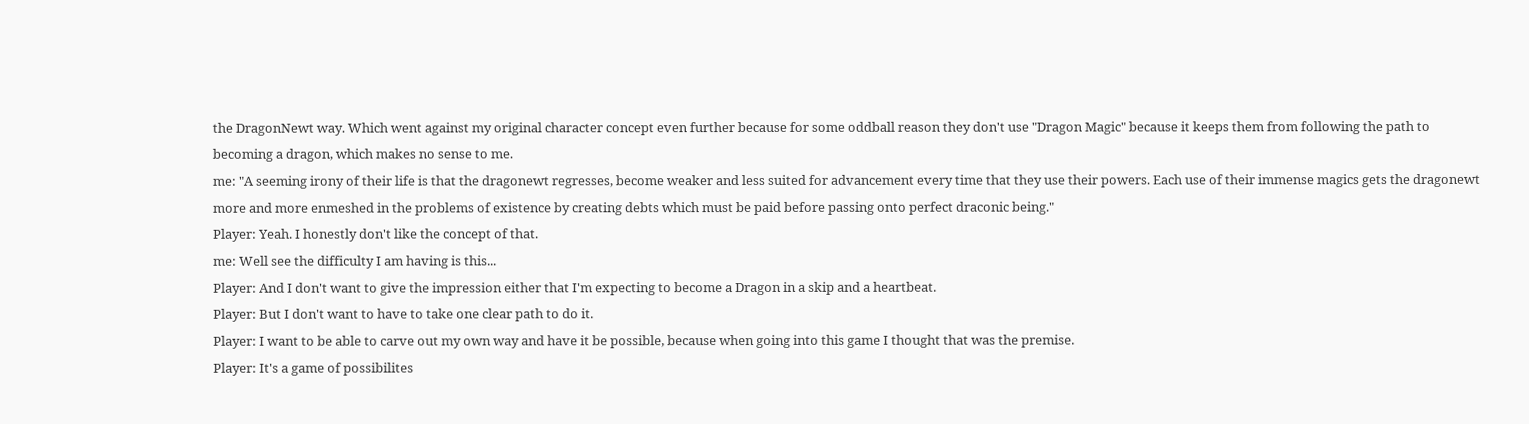the DragonNewt way. Which went against my original character concept even further because for some oddball reason they don't use "Dragon Magic" because it keeps them from following the path to becoming a dragon, which makes no sense to me.
me: "A seeming irony of their life is that the dragonewt regresses, become weaker and less suited for advancement every time that they use their powers. Each use of their immense magics gets the dragonewt more and more enmeshed in the problems of existence by creating debts which must be paid before passing onto perfect draconic being."
Player: Yeah. I honestly don't like the concept of that.
me: Well see the difficulty I am having is this...
Player: And I don't want to give the impression either that I'm expecting to become a Dragon in a skip and a heartbeat.
Player: But I don't want to have to take one clear path to do it.
Player: I want to be able to carve out my own way and have it be possible, because when going into this game I thought that was the premise.
Player: It's a game of possibilites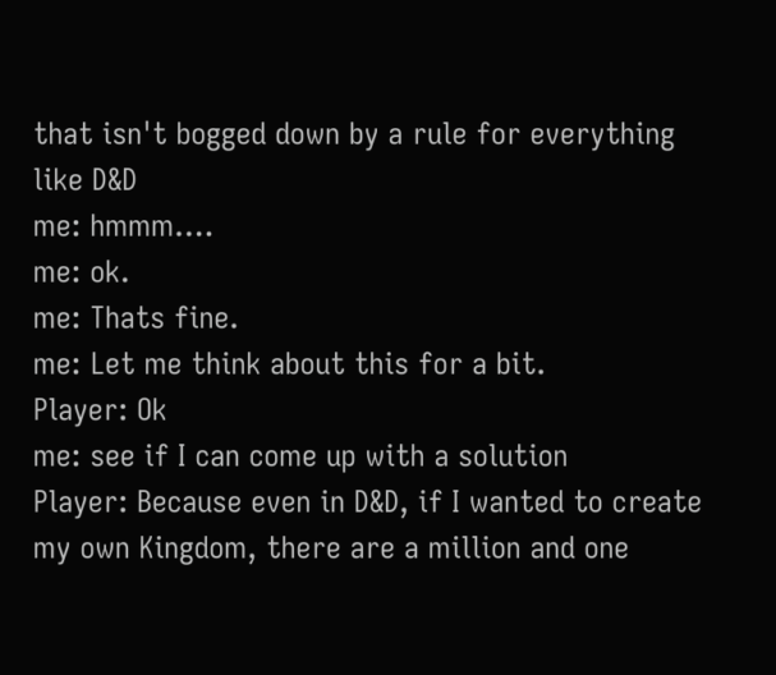that isn't bogged down by a rule for everything like D&D
me: hmmm....
me: ok.
me: Thats fine.
me: Let me think about this for a bit.
Player: Ok
me: see if I can come up with a solution
Player: Because even in D&D, if I wanted to create my own Kingdom, there are a million and one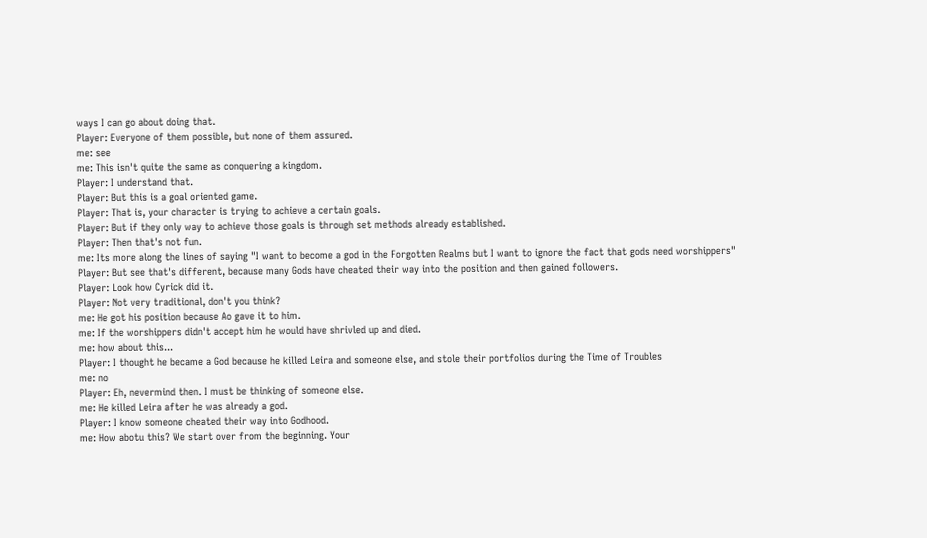ways I can go about doing that.
Player: Everyone of them possible, but none of them assured.
me: see
me: This isn't quite the same as conquering a kingdom.
Player: I understand that.
Player: But this is a goal oriented game.
Player: That is, your character is trying to achieve a certain goals.
Player: But if they only way to achieve those goals is through set methods already established.
Player: Then that's not fun.
me: Its more along the lines of saying "I want to become a god in the Forgotten Realms but I want to ignore the fact that gods need worshippers"
Player: But see that's different, because many Gods have cheated their way into the position and then gained followers.
Player: Look how Cyrick did it.
Player: Not very traditional, don't you think?
me: He got his position because Ao gave it to him.
me: If the worshippers didn't accept him he would have shrivled up and died.
me: how about this...
Player: I thought he became a God because he killed Leira and someone else, and stole their portfolios during the Time of Troubles
me: no
Player: Eh, nevermind then. I must be thinking of someone else.
me: He killed Leira after he was already a god.
Player: I know someone cheated their way into Godhood.
me: How abotu this? We start over from the beginning. Your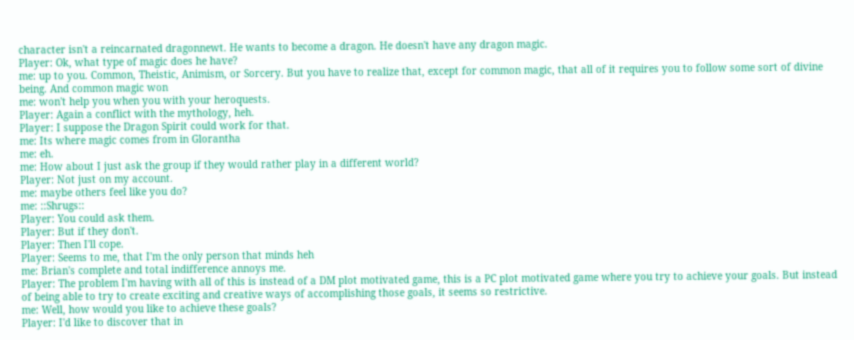character isn't a reincarnated dragonnewt. He wants to become a dragon. He doesn't have any dragon magic.
Player: Ok, what type of magic does he have?
me: up to you. Common, Theistic, Animism, or Sorcery. But you have to realize that, except for common magic, that all of it requires you to follow some sort of divine being. And common magic won
me: won't help you when you with your heroquests.
Player: Again a conflict with the mythology, heh.
Player: I suppose the Dragon Spirit could work for that.
me: Its where magic comes from in Glorantha
me: eh.
me: How about I just ask the group if they would rather play in a different world?
Player: Not just on my account.
me: maybe others feel like you do?
me: ::Shrugs::
Player: You could ask them.
Player: But if they don't.
Player: Then I'll cope.
Player: Seems to me, that I'm the only person that minds heh
me: Brian's complete and total indifference annoys me.
Player: The problem I'm having with all of this is instead of a DM plot motivated game, this is a PC plot motivated game where you try to achieve your goals. But instead of being able to try to create exciting and creative ways of accomplishing those goals, it seems so restrictive.
me: Well, how would you like to achieve these goals?
Player: I'd like to discover that in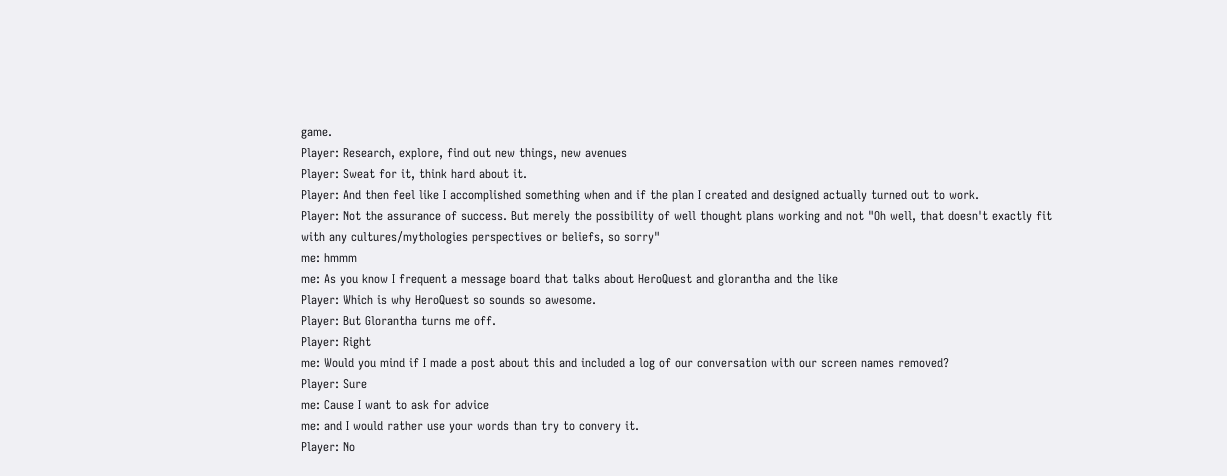game.
Player: Research, explore, find out new things, new avenues
Player: Sweat for it, think hard about it.
Player: And then feel like I accomplished something when and if the plan I created and designed actually turned out to work.
Player: Not the assurance of success. But merely the possibility of well thought plans working and not "Oh well, that doesn't exactly fit with any cultures/mythologies perspectives or beliefs, so sorry"
me: hmmm
me: As you know I frequent a message board that talks about HeroQuest and glorantha and the like
Player: Which is why HeroQuest so sounds so awesome.
Player: But Glorantha turns me off.
Player: Right
me: Would you mind if I made a post about this and included a log of our conversation with our screen names removed?
Player: Sure
me: Cause I want to ask for advice
me: and I would rather use your words than try to convery it.
Player: No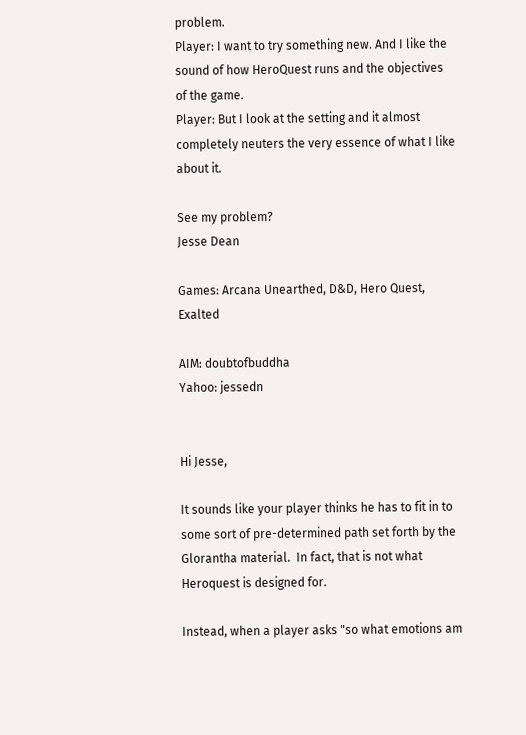problem.
Player: I want to try something new. And I like the sound of how HeroQuest runs and the objectives of the game.
Player: But I look at the setting and it almost completely neuters the very essence of what I like about it.

See my problem?
Jesse Dean

Games: Arcana Unearthed, D&D, Hero Quest, Exalted

AIM: doubtofbuddha
Yahoo: jessedn


Hi Jesse,

It sounds like your player thinks he has to fit in to some sort of pre-determined path set forth by the Glorantha material.  In fact, that is not what Heroquest is designed for.

Instead, when a player asks "so what emotions am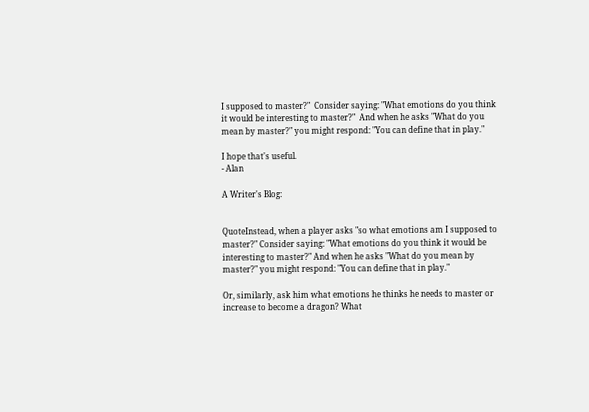I supposed to master?"  Consider saying: "What emotions do you think it would be interesting to master?"  And when he asks "What do you mean by master?" you might respond: "You can define that in play."

I hope that's useful.
- Alan

A Writer's Blog:


QuoteInstead, when a player asks "so what emotions am I supposed to master?" Consider saying: "What emotions do you think it would be interesting to master?" And when he asks "What do you mean by master?" you might respond: "You can define that in play."

Or, similarly, ask him what emotions he thinks he needs to master or increase to become a dragon? What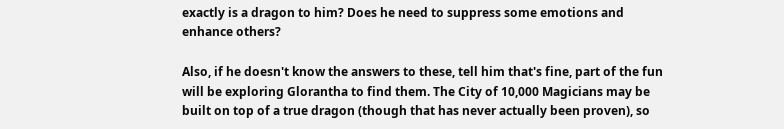exactly is a dragon to him? Does he need to suppress some emotions and enhance others?

Also, if he doesn't know the answers to these, tell him that's fine, part of the fun will be exploring Glorantha to find them. The City of 10,000 Magicians may be built on top of a true dragon (though that has never actually been proven), so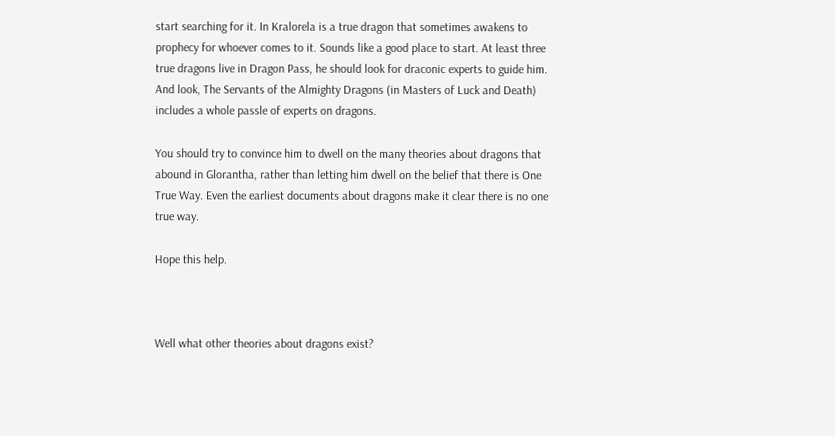start searching for it. In Kralorela is a true dragon that sometimes awakens to prophecy for whoever comes to it. Sounds like a good place to start. At least three true dragons live in Dragon Pass, he should look for draconic experts to guide him. And look, The Servants of the Almighty Dragons (in Masters of Luck and Death) includes a whole passle of experts on dragons.

You should try to convince him to dwell on the many theories about dragons that abound in Glorantha, rather than letting him dwell on the belief that there is One True Way. Even the earliest documents about dragons make it clear there is no one true way.

Hope this help.



Well what other theories about dragons exist?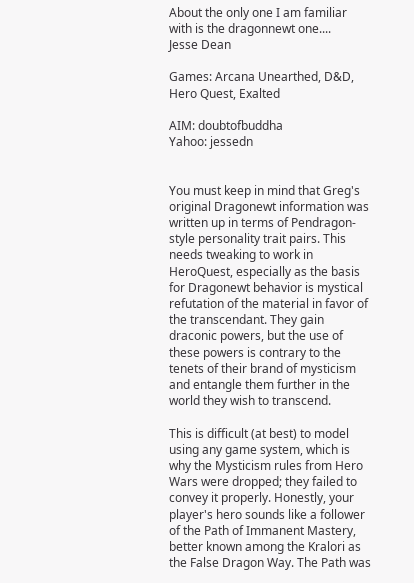About the only one I am familiar with is the dragonnewt one....
Jesse Dean

Games: Arcana Unearthed, D&D, Hero Quest, Exalted

AIM: doubtofbuddha
Yahoo: jessedn


You must keep in mind that Greg's original Dragonewt information was written up in terms of Pendragon-style personality trait pairs. This needs tweaking to work in HeroQuest, especially as the basis for Dragonewt behavior is mystical refutation of the material in favor of the transcendant. They gain draconic powers, but the use of these powers is contrary to the tenets of their brand of mysticism and entangle them further in the world they wish to transcend.

This is difficult (at best) to model using any game system, which is why the Mysticism rules from Hero Wars were dropped; they failed to convey it properly. Honestly, your player's hero sounds like a follower of the Path of Immanent Mastery, better known among the Kralori as the False Dragon Way. The Path was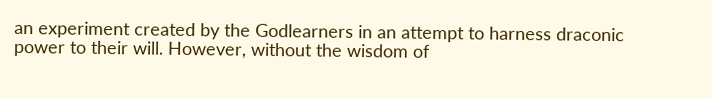an experiment created by the Godlearners in an attempt to harness draconic power to their will. However, without the wisdom of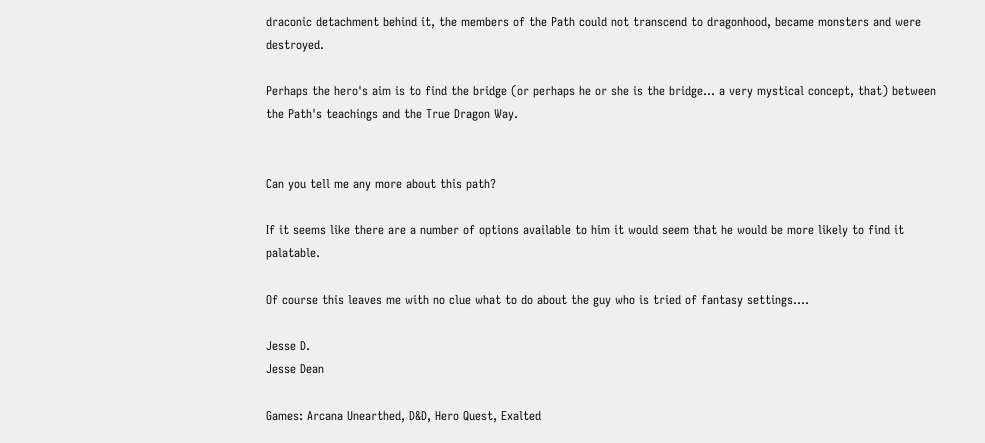draconic detachment behind it, the members of the Path could not transcend to dragonhood, became monsters and were destroyed.

Perhaps the hero's aim is to find the bridge (or perhaps he or she is the bridge... a very mystical concept, that) between the Path's teachings and the True Dragon Way.


Can you tell me any more about this path?

If it seems like there are a number of options available to him it would seem that he would be more likely to find it palatable.

Of course this leaves me with no clue what to do about the guy who is tried of fantasy settings....

Jesse D.
Jesse Dean

Games: Arcana Unearthed, D&D, Hero Quest, Exalted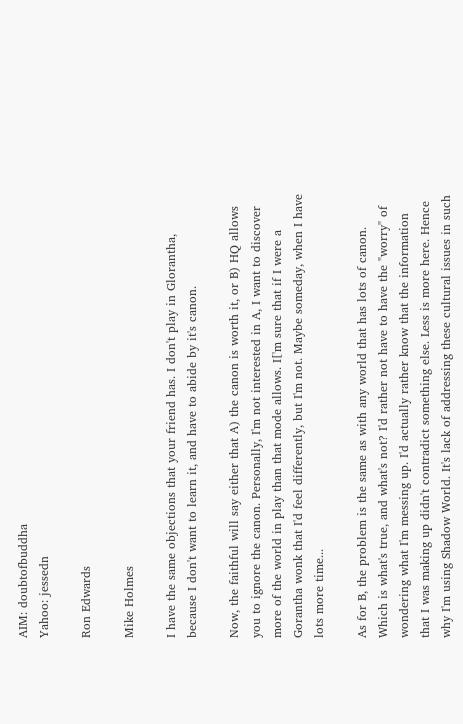AIM: doubtofbuddha
Yahoo: jessedn

Ron Edwards

Mike Holmes

I have the same objections that your friend has. I don't play in Glorantha, because I don't want to learn it, and have to abide by it's canon.

Now, the faithful will say either that A) the canon is worth it, or B) HQ allows you to ignore the canon. Personally, I'm not interested in A, I want to discover more of the world in play than that mode allows. I['m sure that if I were a Gorantha wonk that I'd feel differently, but I'm not. Maybe someday, when I have lots more time...

As for B, the problem is the same as with any world that has lots of canon. Which is what's true, and what's not? I'd rather not have to have the "worry" of wondering what I'm messing up. I'd actually rather know that the information that I was making up didn't contradict something else. Less is more here. Hence why I'm using Shadow World. It's lack of addressing these cultural issues in such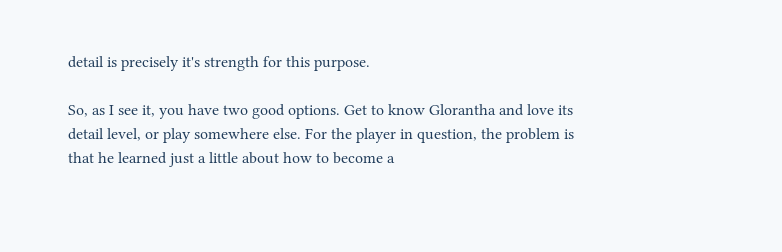detail is precisely it's strength for this purpose.

So, as I see it, you have two good options. Get to know Glorantha and love its detail level, or play somewhere else. For the player in question, the problem is that he learned just a little about how to become a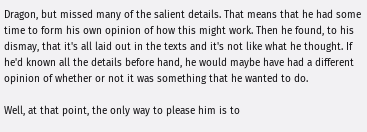Dragon, but missed many of the salient details. That means that he had some time to form his own opinion of how this might work. Then he found, to his dismay, that it's all laid out in the texts and it's not like what he thought. If he'd known all the details before hand, he would maybe have had a different opinion of whether or not it was something that he wanted to do.

Well, at that point, the only way to please him is to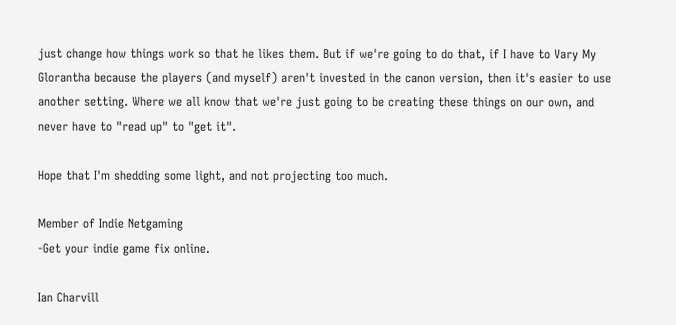just change how things work so that he likes them. But if we're going to do that, if I have to Vary My Glorantha because the players (and myself) aren't invested in the canon version, then it's easier to use another setting. Where we all know that we're just going to be creating these things on our own, and never have to "read up" to "get it".

Hope that I'm shedding some light, and not projecting too much.

Member of Indie Netgaming
-Get your indie game fix online.

Ian Charvill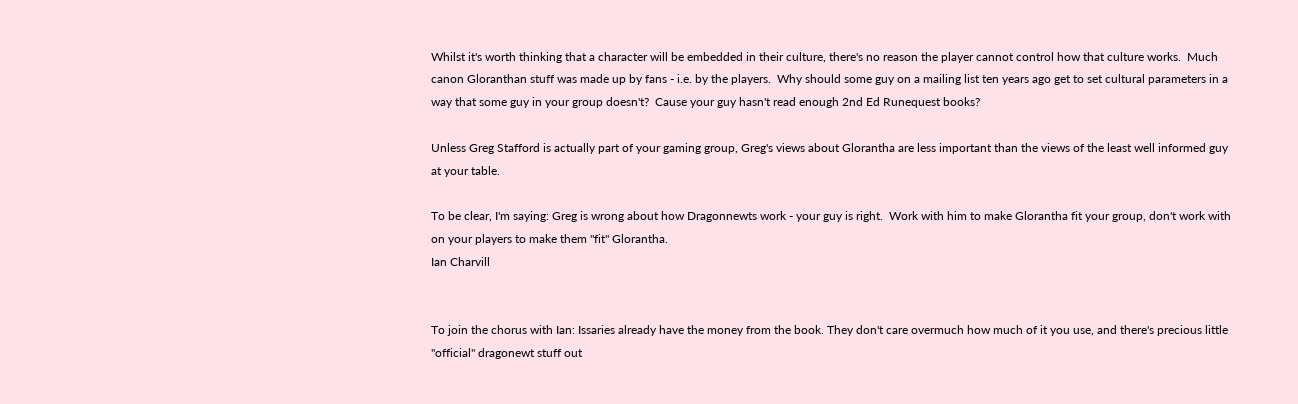Whilst it's worth thinking that a character will be embedded in their culture, there's no reason the player cannot control how that culture works.  Much canon Gloranthan stuff was made up by fans - i.e. by the players.  Why should some guy on a mailing list ten years ago get to set cultural parameters in a way that some guy in your group doesn't?  Cause your guy hasn't read enough 2nd Ed Runequest books?

Unless Greg Stafford is actually part of your gaming group, Greg's views about Glorantha are less important than the views of the least well informed guy at your table.

To be clear, I'm saying: Greg is wrong about how Dragonnewts work - your guy is right.  Work with him to make Glorantha fit your group, don't work with on your players to make them "fit" Glorantha.
Ian Charvill


To join the chorus with Ian: Issaries already have the money from the book. They don't care overmuch how much of it you use, and there's precious little "official" dragonewt stuff out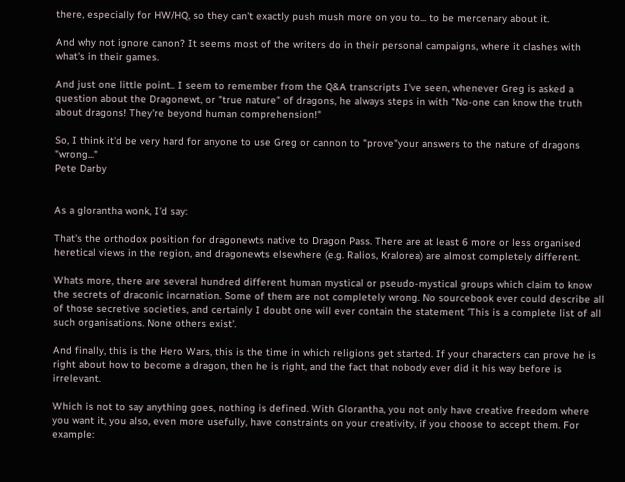there, especially for HW/HQ, so they can't exactly push mush more on you to... to be mercenary about it.

And why not ignore canon? It seems most of the writers do in their personal campaigns, where it clashes with what's in their games.

And just one little point.. I seem to remember from the Q&A transcripts I've seen, whenever Greg is asked a question about the Dragonewt, or "true nature" of dragons, he always steps in with "No-one can know the truth about dragons! They're beyond human comprehension!"

So, I think it'd be very hard for anyone to use Greg or cannon to "prove"your answers to the nature of dragons "wrong..."
Pete Darby


As a glorantha wonk, I'd say:

That's the orthodox position for dragonewts native to Dragon Pass. There are at least 6 more or less organised heretical views in the region, and dragonewts elsewhere (e.g. Ralios, Kralorea) are almost completely different.

Whats more, there are several hundred different human mystical or pseudo-mystical groups which claim to know the secrets of draconic incarnation. Some of them are not completely wrong. No sourcebook ever could describe all of those secretive societies, and certainly I doubt one will ever contain the statement 'This is a complete list of all such organisations. None others exist'.

And finally, this is the Hero Wars, this is the time in which religions get started. If your characters can prove he is right about how to become a dragon, then he is right, and the fact that nobody ever did it his way before is irrelevant.

Which is not to say anything goes, nothing is defined. With Glorantha, you not only have creative freedom where you want it, you also, even more usefully, have constraints on your creativity, if you choose to accept them. For example: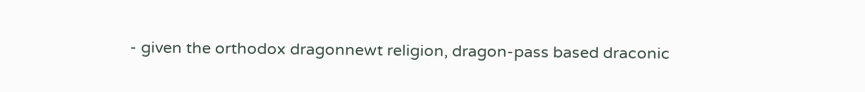- given the orthodox dragonnewt religion, dragon-pass based draconic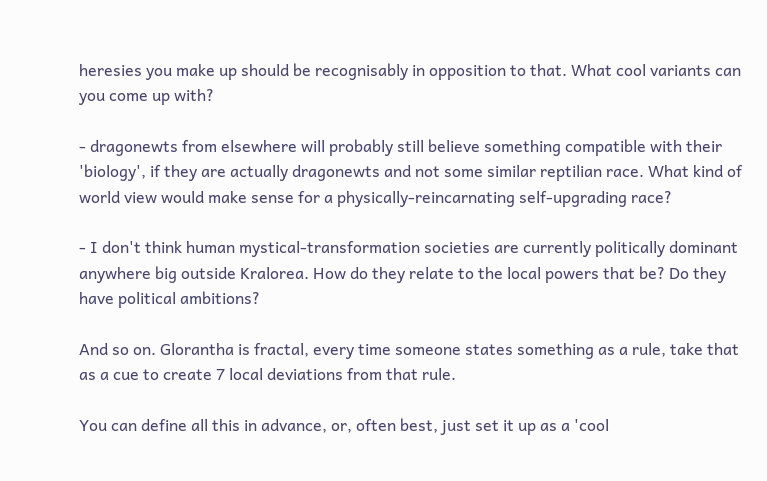heresies you make up should be recognisably in opposition to that. What cool variants can you come up with?

- dragonewts from elsewhere will probably still believe something compatible with their 'biology', if they are actually dragonewts and not some similar reptilian race. What kind of world view would make sense for a physically-reincarnating self-upgrading race?

- I don't think human mystical-transformation societies are currently politically dominant anywhere big outside Kralorea. How do they relate to the local powers that be? Do they have political ambitions?

And so on. Glorantha is fractal, every time someone states something as a rule, take that as a cue to create 7 local deviations from that rule.

You can define all this in advance, or, often best, just set it up as a 'cool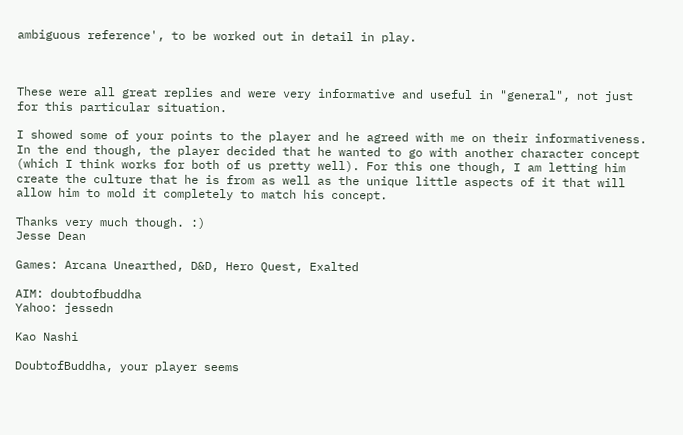ambiguous reference', to be worked out in detail in play.



These were all great replies and were very informative and useful in "general", not just for this particular situation.

I showed some of your points to the player and he agreed with me on their informativeness. In the end though, the player decided that he wanted to go with another character concept (which I think works for both of us pretty well). For this one though, I am letting him create the culture that he is from as well as the unique little aspects of it that will allow him to mold it completely to match his concept.

Thanks very much though. :)
Jesse Dean

Games: Arcana Unearthed, D&D, Hero Quest, Exalted

AIM: doubtofbuddha
Yahoo: jessedn

Kao Nashi

DoubtofBuddha, your player seems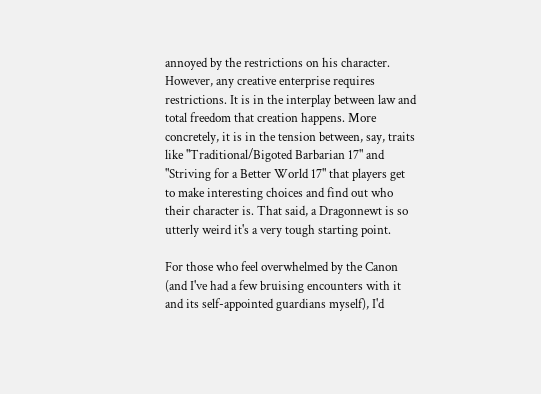annoyed by the restrictions on his character. However, any creative enterprise requires restrictions. It is in the interplay between law and total freedom that creation happens. More concretely, it is in the tension between, say, traits like "Traditional/Bigoted Barbarian 17" and "Striving for a Better World 17" that players get to make interesting choices and find out who their character is. That said, a Dragonnewt is so utterly weird it's a very tough starting point.

For those who feel overwhelmed by the Canon (and I've had a few bruising encounters with it  and its self-appointed guardians myself), I'd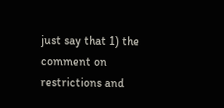just say that 1) the comment on restrictions and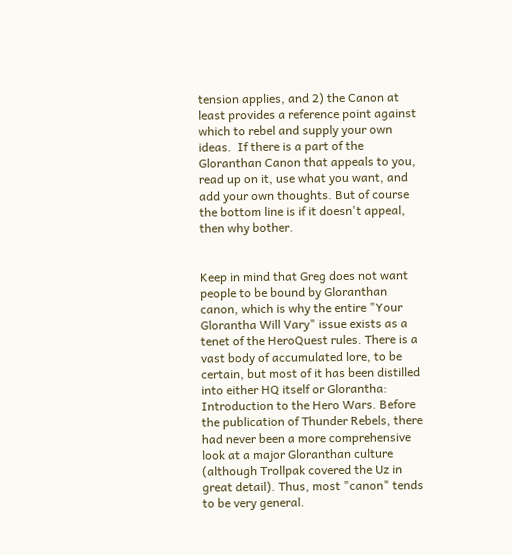tension applies, and 2) the Canon at least provides a reference point against which to rebel and supply your own ideas.  If there is a part of the Gloranthan Canon that appeals to you, read up on it, use what you want, and add your own thoughts. But of course the bottom line is if it doesn't appeal, then why bother.


Keep in mind that Greg does not want people to be bound by Gloranthan canon, which is why the entire "Your Glorantha Will Vary" issue exists as a tenet of the HeroQuest rules. There is a vast body of accumulated lore, to be certain, but most of it has been distilled into either HQ itself or Glorantha: Introduction to the Hero Wars. Before the publication of Thunder Rebels, there had never been a more comprehensive look at a major Gloranthan culture (although Trollpak covered the Uz in great detail). Thus, most "canon" tends to be very general.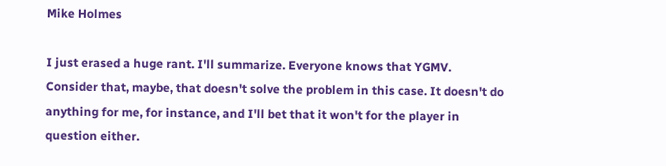Mike Holmes

I just erased a huge rant. I'll summarize. Everyone knows that YGMV. Consider that, maybe, that doesn't solve the problem in this case. It doesn't do anything for me, for instance, and I'll bet that it won't for the player in question either.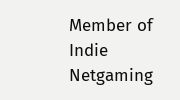Member of Indie Netgaming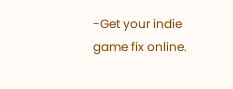-Get your indie game fix online.